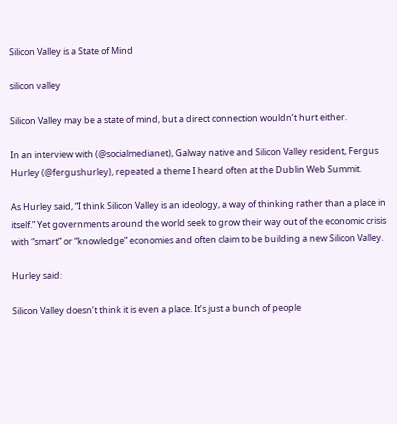Silicon Valley is a State of Mind

silicon valley

Silicon Valley may be a state of mind, but a direct connection wouldn’t hurt either.

In an interview with (@socialmedianet), Galway native and Silicon Valley resident, Fergus Hurley (@fergushurley), repeated a theme I heard often at the Dublin Web Summit.

As Hurley said, “I think Silicon Valley is an ideology, a way of thinking rather than a place in itself.” Yet governments around the world seek to grow their way out of the economic crisis with “smart” or “knowledge” economies and often claim to be building a new Silicon Valley.

Hurley said:

Silicon Valley doesn’t think it is even a place. It’s just a bunch of people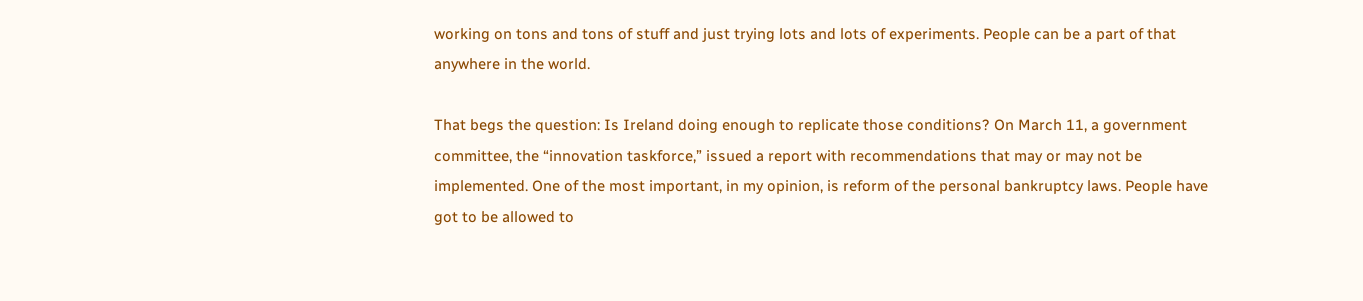working on tons and tons of stuff and just trying lots and lots of experiments. People can be a part of that anywhere in the world.

That begs the question: Is Ireland doing enough to replicate those conditions? On March 11, a government committee, the “innovation taskforce,” issued a report with recommendations that may or may not be implemented. One of the most important, in my opinion, is reform of the personal bankruptcy laws. People have got to be allowed to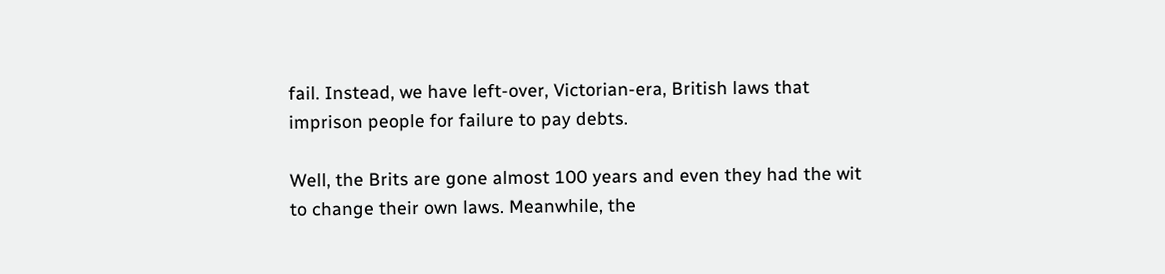fail. Instead, we have left-over, Victorian-era, British laws that imprison people for failure to pay debts.

Well, the Brits are gone almost 100 years and even they had the wit to change their own laws. Meanwhile, the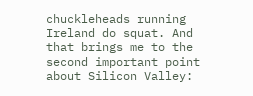chuckleheads running Ireland do squat. And that brings me to the second important point about Silicon Valley: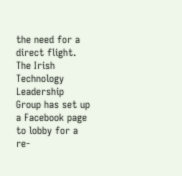the need for a direct flight. The Irish Technology Leadership Group has set up a Facebook page to lobby for a re-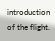introduction of the flight.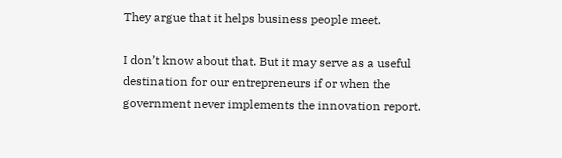They argue that it helps business people meet.

I don’t know about that. But it may serve as a useful destination for our entrepreneurs if or when the government never implements the innovation report.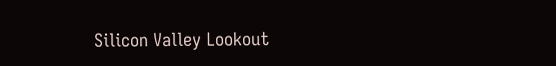Silicon Valley Lookout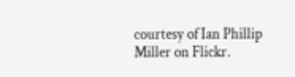courtesy of Ian Phillip Miller on Flickr.